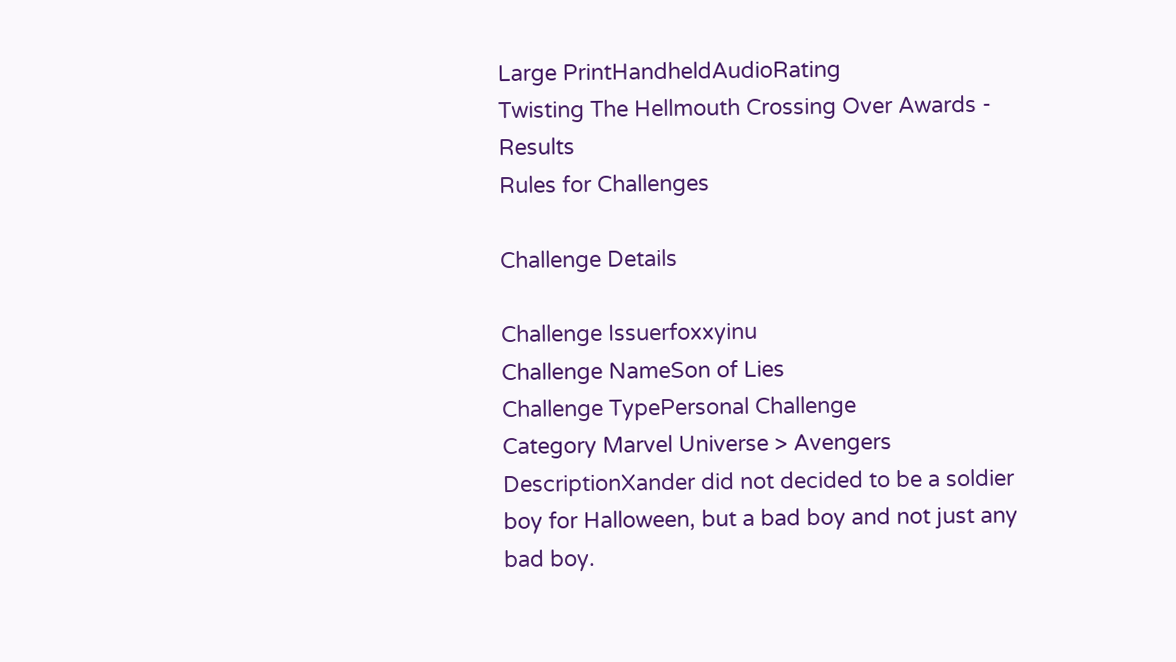Large PrintHandheldAudioRating
Twisting The Hellmouth Crossing Over Awards - Results
Rules for Challenges

Challenge Details

Challenge Issuerfoxxyinu
Challenge NameSon of Lies
Challenge TypePersonal Challenge
Category Marvel Universe > Avengers
DescriptionXander did not decided to be a soldier boy for Halloween, but a bad boy and not just any bad boy.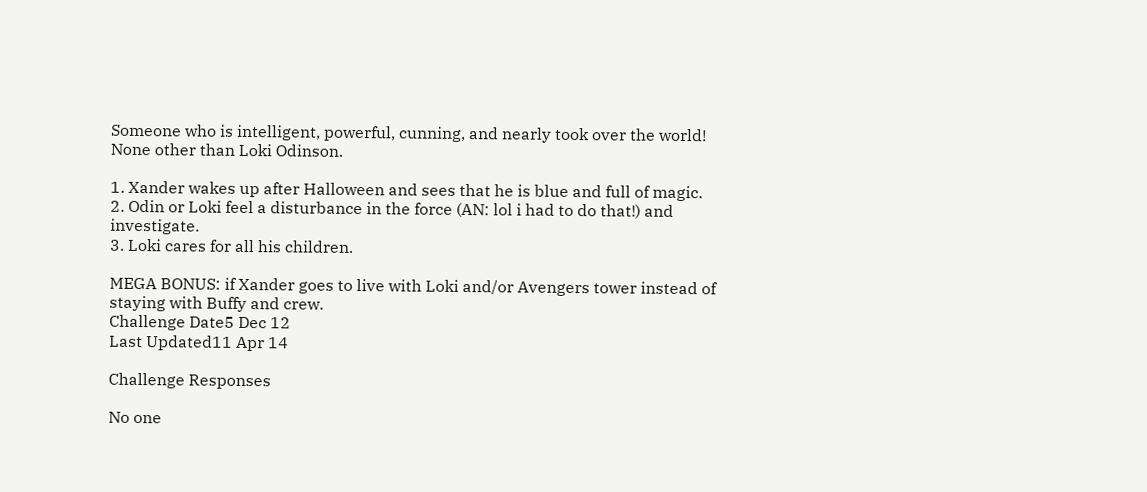Someone who is intelligent, powerful, cunning, and nearly took over the world! None other than Loki Odinson.

1. Xander wakes up after Halloween and sees that he is blue and full of magic.
2. Odin or Loki feel a disturbance in the force (AN: lol i had to do that!) and investigate.
3. Loki cares for all his children.

MEGA BONUS: if Xander goes to live with Loki and/or Avengers tower instead of staying with Buffy and crew.
Challenge Date5 Dec 12
Last Updated11 Apr 14

Challenge Responses

No one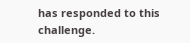has responded to this challenge.